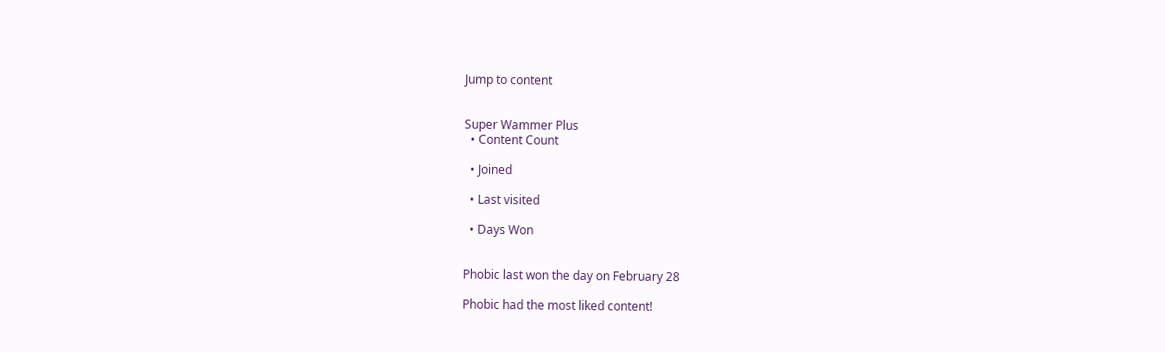Jump to content


Super Wammer Plus
  • Content Count

  • Joined

  • Last visited

  • Days Won


Phobic last won the day on February 28

Phobic had the most liked content!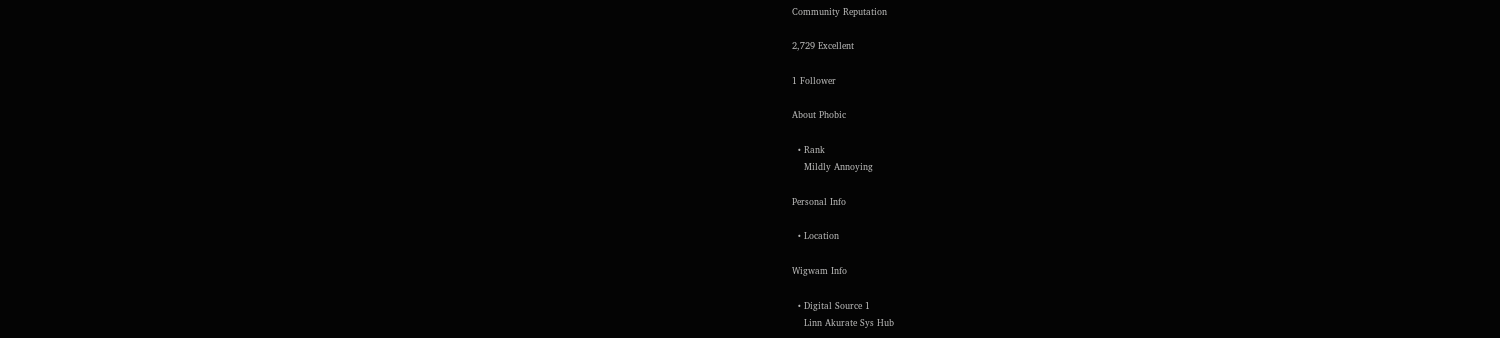Community Reputation

2,729 Excellent

1 Follower

About Phobic

  • Rank
    Mildly Annoying

Personal Info

  • Location

Wigwam Info

  • Digital Source 1
    Linn Akurate Sys Hub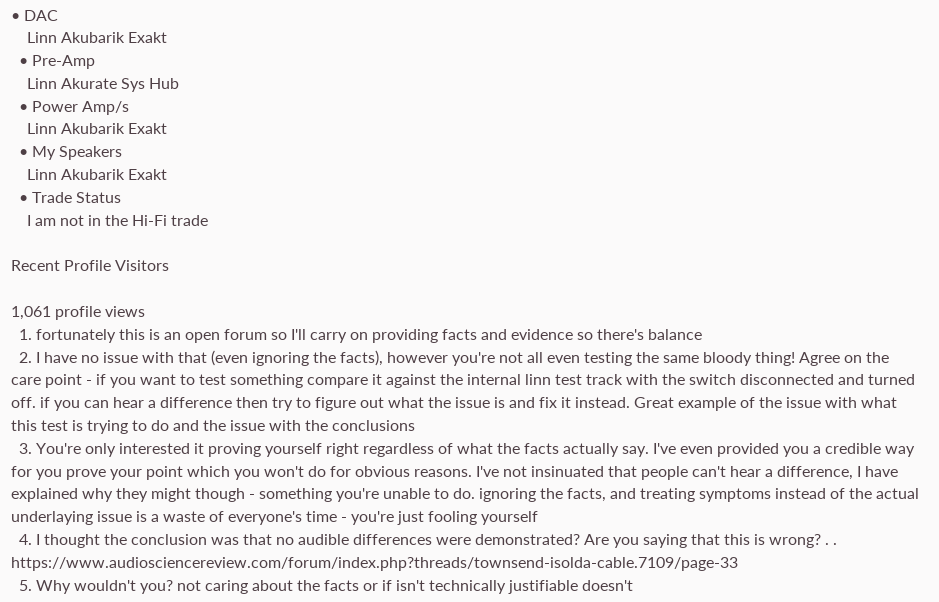• DAC
    Linn Akubarik Exakt
  • Pre-Amp
    Linn Akurate Sys Hub
  • Power Amp/s
    Linn Akubarik Exakt
  • My Speakers
    Linn Akubarik Exakt
  • Trade Status
    I am not in the Hi-Fi trade

Recent Profile Visitors

1,061 profile views
  1. fortunately this is an open forum so I'll carry on providing facts and evidence so there's balance
  2. I have no issue with that (even ignoring the facts), however you're not all even testing the same bloody thing! Agree on the care point - if you want to test something compare it against the internal linn test track with the switch disconnected and turned off. if you can hear a difference then try to figure out what the issue is and fix it instead. Great example of the issue with what this test is trying to do and the issue with the conclusions
  3. You're only interested it proving yourself right regardless of what the facts actually say. I've even provided you a credible way for you prove your point which you won't do for obvious reasons. I've not insinuated that people can't hear a difference, I have explained why they might though - something you're unable to do. ignoring the facts, and treating symptoms instead of the actual underlaying issue is a waste of everyone's time - you're just fooling yourself
  4. I thought the conclusion was that no audible differences were demonstrated? Are you saying that this is wrong? . . https://www.audiosciencereview.com/forum/index.php?threads/townsend-isolda-cable.7109/page-33
  5. Why wouldn't you? not caring about the facts or if isn't technically justifiable doesn't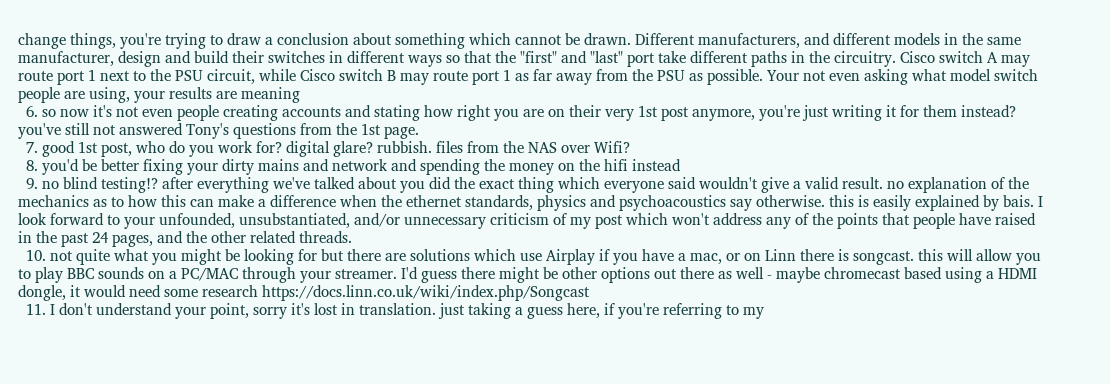change things, you're trying to draw a conclusion about something which cannot be drawn. Different manufacturers, and different models in the same manufacturer, design and build their switches in different ways so that the "first" and "last" port take different paths in the circuitry. Cisco switch A may route port 1 next to the PSU circuit, while Cisco switch B may route port 1 as far away from the PSU as possible. Your not even asking what model switch people are using, your results are meaning
  6. so now it's not even people creating accounts and stating how right you are on their very 1st post anymore, you're just writing it for them instead? you've still not answered Tony's questions from the 1st page.
  7. good 1st post, who do you work for? digital glare? rubbish. files from the NAS over Wifi?
  8. you'd be better fixing your dirty mains and network and spending the money on the hifi instead
  9. no blind testing!? after everything we've talked about you did the exact thing which everyone said wouldn't give a valid result. no explanation of the mechanics as to how this can make a difference when the ethernet standards, physics and psychoacoustics say otherwise. this is easily explained by bais. I look forward to your unfounded, unsubstantiated, and/or unnecessary criticism of my post which won't address any of the points that people have raised in the past 24 pages, and the other related threads.
  10. not quite what you might be looking for but there are solutions which use Airplay if you have a mac, or on Linn there is songcast. this will allow you to play BBC sounds on a PC/MAC through your streamer. I'd guess there might be other options out there as well - maybe chromecast based using a HDMI dongle, it would need some research https://docs.linn.co.uk/wiki/index.php/Songcast
  11. I don't understand your point, sorry it's lost in translation. just taking a guess here, if you're referring to my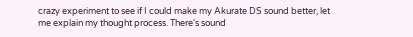crazy experiment to see if I could make my Akurate DS sound better, let me explain my thought process. There's sound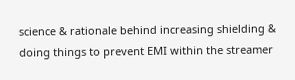science & rationale behind increasing shielding & doing things to prevent EMI within the streamer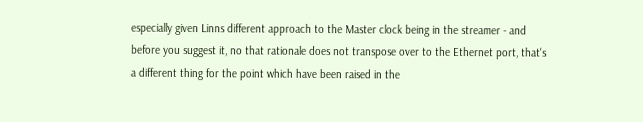especially given Linns different approach to the Master clock being in the streamer - and before you suggest it, no that rationale does not transpose over to the Ethernet port, that's a different thing for the point which have been raised in the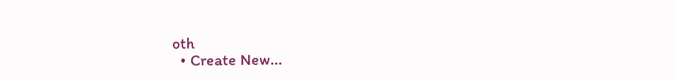oth
  • Create New...